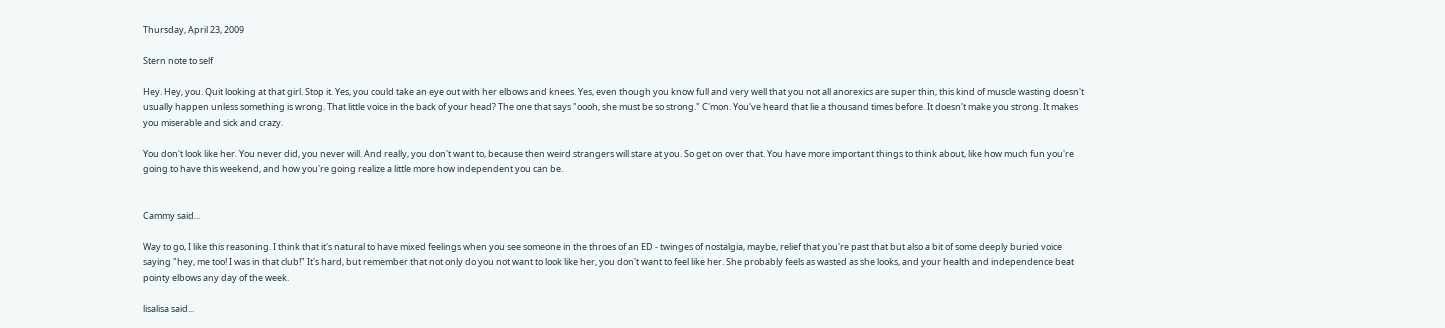Thursday, April 23, 2009

Stern note to self

Hey. Hey, you. Quit looking at that girl. Stop it. Yes, you could take an eye out with her elbows and knees. Yes, even though you know full and very well that you not all anorexics are super thin, this kind of muscle wasting doesn't usually happen unless something is wrong. That little voice in the back of your head? The one that says "oooh, she must be so strong." C'mon. You've heard that lie a thousand times before. It doesn't make you strong. It makes you miserable and sick and crazy.

You don't look like her. You never did, you never will. And really, you don't want to, because then weird strangers will stare at you. So get on over that. You have more important things to think about, like how much fun you're going to have this weekend, and how you're going realize a little more how independent you can be.


Cammy said...

Way to go, I like this reasoning. I think that it's natural to have mixed feelings when you see someone in the throes of an ED - twinges of nostalgia, maybe, relief that you're past that but also a bit of some deeply buried voice saying "hey, me too! I was in that club!" It's hard, but remember that not only do you not want to look like her, you don't want to feel like her. She probably feels as wasted as she looks, and your health and independence beat pointy elbows any day of the week.

lisalisa said...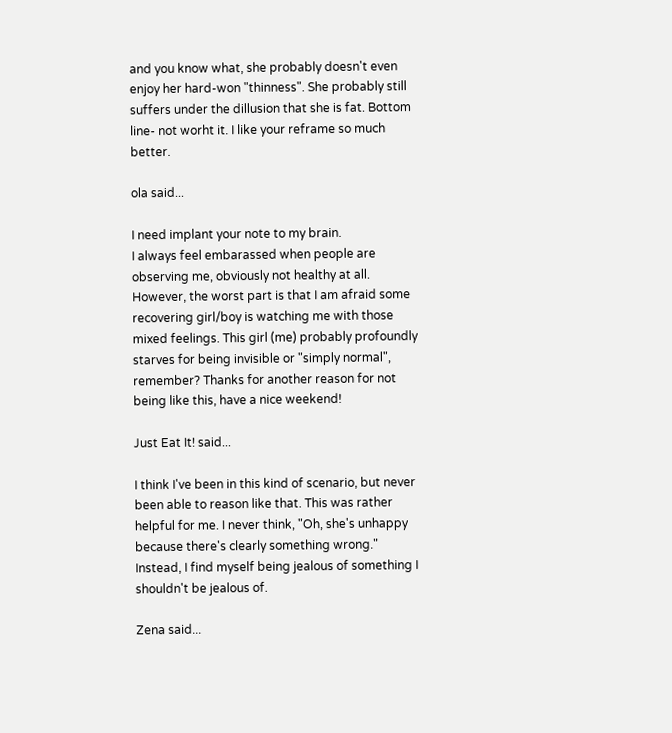and you know what, she probably doesn't even enjoy her hard-won "thinness". She probably still suffers under the dillusion that she is fat. Bottom line- not worht it. I like your reframe so much better.

ola said...

I need implant your note to my brain.
I always feel embarassed when people are observing me, obviously not healthy at all. However, the worst part is that I am afraid some recovering girl/boy is watching me with those mixed feelings. This girl (me) probably profoundly starves for being invisible or "simply normal", remember? Thanks for another reason for not being like this, have a nice weekend!

Just Eat It! said...

I think I've been in this kind of scenario, but never been able to reason like that. This was rather helpful for me. I never think, "Oh, she's unhappy because there's clearly something wrong." Instead, I find myself being jealous of something I shouldn't be jealous of.

Zena said...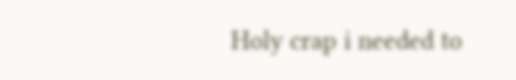Holy crap i needed to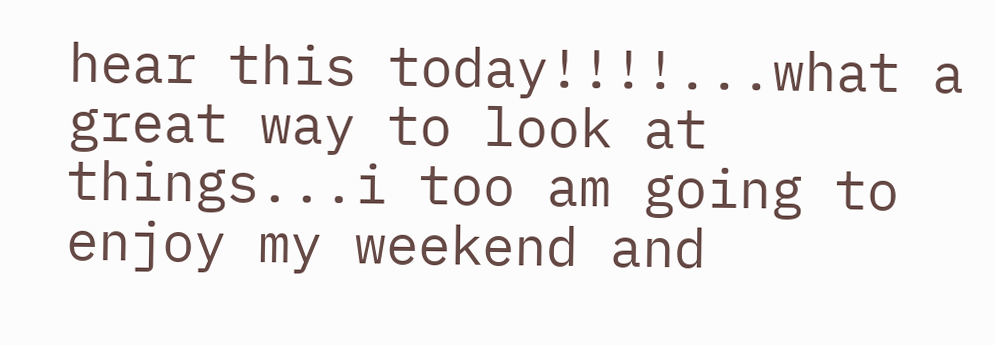hear this today!!!!...what a great way to look at things...i too am going to enjoy my weekend and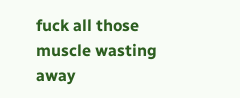fuck all those muscle wasting away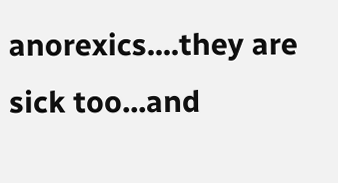anorexics....they are sick too...and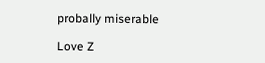probally miserable

Love Z